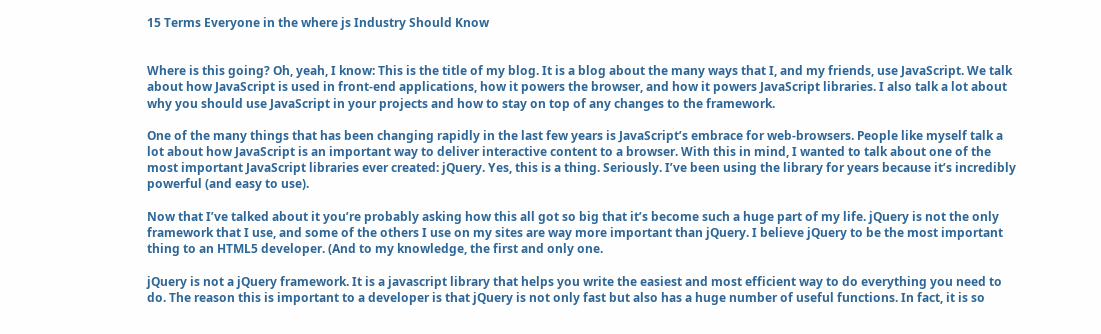15 Terms Everyone in the where js Industry Should Know


Where is this going? Oh, yeah, I know: This is the title of my blog. It is a blog about the many ways that I, and my friends, use JavaScript. We talk about how JavaScript is used in front-end applications, how it powers the browser, and how it powers JavaScript libraries. I also talk a lot about why you should use JavaScript in your projects and how to stay on top of any changes to the framework.

One of the many things that has been changing rapidly in the last few years is JavaScript’s embrace for web-browsers. People like myself talk a lot about how JavaScript is an important way to deliver interactive content to a browser. With this in mind, I wanted to talk about one of the most important JavaScript libraries ever created: jQuery. Yes, this is a thing. Seriously. I’ve been using the library for years because it’s incredibly powerful (and easy to use).

Now that I’ve talked about it you’re probably asking how this all got so big that it’s become such a huge part of my life. jQuery is not the only framework that I use, and some of the others I use on my sites are way more important than jQuery. I believe jQuery to be the most important thing to an HTML5 developer. (And to my knowledge, the first and only one.

jQuery is not a jQuery framework. It is a javascript library that helps you write the easiest and most efficient way to do everything you need to do. The reason this is important to a developer is that jQuery is not only fast but also has a huge number of useful functions. In fact, it is so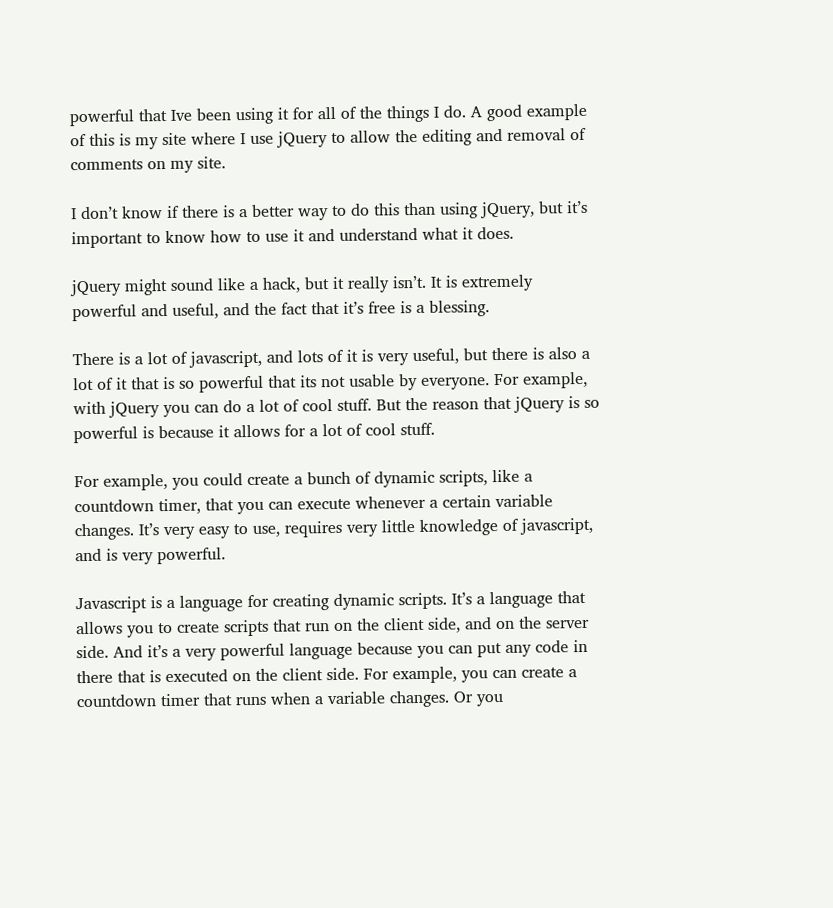powerful that Ive been using it for all of the things I do. A good example of this is my site where I use jQuery to allow the editing and removal of comments on my site.

I don’t know if there is a better way to do this than using jQuery, but it’s important to know how to use it and understand what it does.

jQuery might sound like a hack, but it really isn’t. It is extremely powerful and useful, and the fact that it’s free is a blessing.

There is a lot of javascript, and lots of it is very useful, but there is also a lot of it that is so powerful that its not usable by everyone. For example, with jQuery you can do a lot of cool stuff. But the reason that jQuery is so powerful is because it allows for a lot of cool stuff.

For example, you could create a bunch of dynamic scripts, like a countdown timer, that you can execute whenever a certain variable changes. It’s very easy to use, requires very little knowledge of javascript, and is very powerful.

Javascript is a language for creating dynamic scripts. It’s a language that allows you to create scripts that run on the client side, and on the server side. And it’s a very powerful language because you can put any code in there that is executed on the client side. For example, you can create a countdown timer that runs when a variable changes. Or you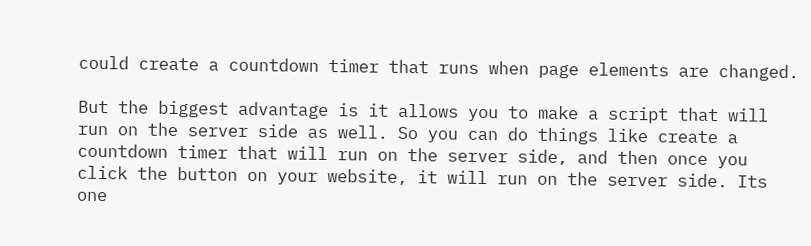could create a countdown timer that runs when page elements are changed.

But the biggest advantage is it allows you to make a script that will run on the server side as well. So you can do things like create a countdown timer that will run on the server side, and then once you click the button on your website, it will run on the server side. Its one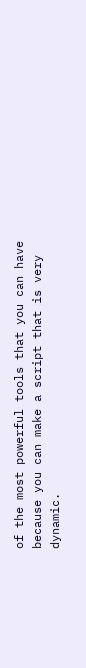of the most powerful tools that you can have because you can make a script that is very dynamic.